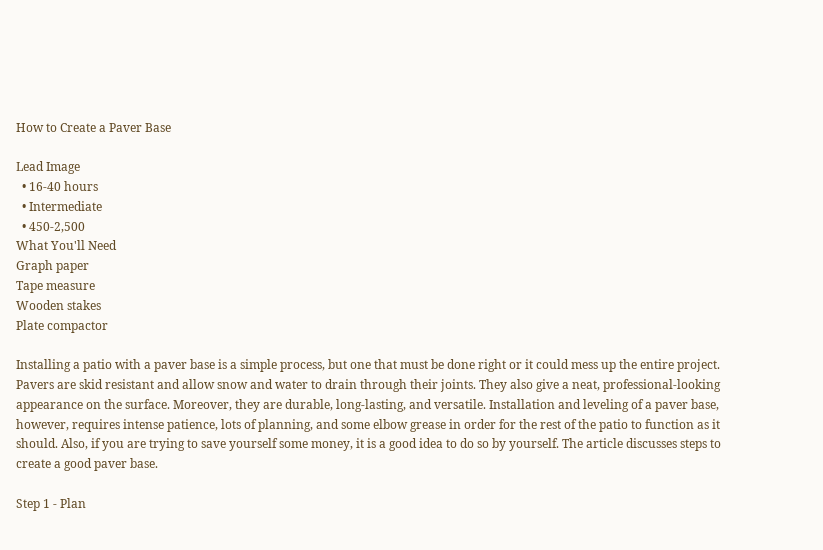How to Create a Paver Base

Lead Image
  • 16-40 hours
  • Intermediate
  • 450-2,500
What You'll Need
Graph paper
Tape measure
Wooden stakes
Plate compactor

Installing a patio with a paver base is a simple process, but one that must be done right or it could mess up the entire project. Pavers are skid resistant and allow snow and water to drain through their joints. They also give a neat, professional-looking appearance on the surface. Moreover, they are durable, long-lasting, and versatile. Installation and leveling of a paver base, however, requires intense patience, lots of planning, and some elbow grease in order for the rest of the patio to function as it should. Also, if you are trying to save yourself some money, it is a good idea to do so by yourself. The article discusses steps to create a good paver base.

Step 1 - Plan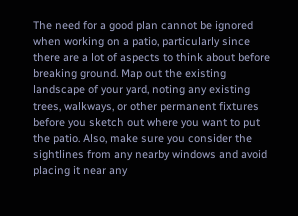The need for a good plan cannot be ignored when working on a patio, particularly since there are a lot of aspects to think about before breaking ground. Map out the existing landscape of your yard, noting any existing trees, walkways, or other permanent fixtures before you sketch out where you want to put the patio. Also, make sure you consider the sightlines from any nearby windows and avoid placing it near any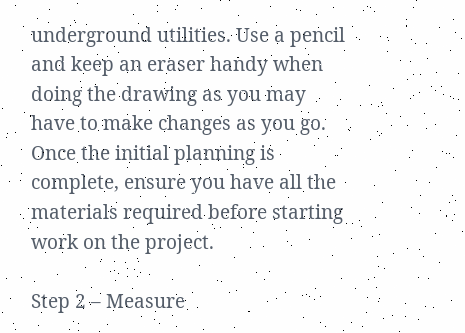underground utilities. Use a pencil and keep an eraser handy when doing the drawing as you may have to make changes as you go. Once the initial planning is complete, ensure you have all the materials required before starting work on the project.

Step 2 – Measure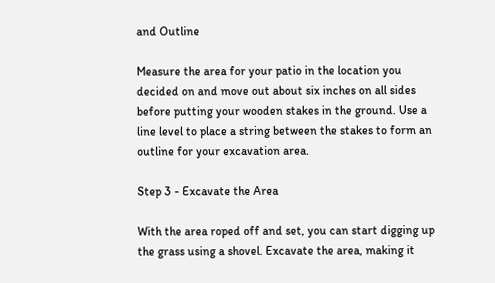and Outline

Measure the area for your patio in the location you decided on and move out about six inches on all sides before putting your wooden stakes in the ground. Use a line level to place a string between the stakes to form an outline for your excavation area.

Step 3 - Excavate the Area

With the area roped off and set, you can start digging up the grass using a shovel. Excavate the area, making it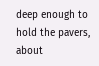deep enough to hold the pavers, about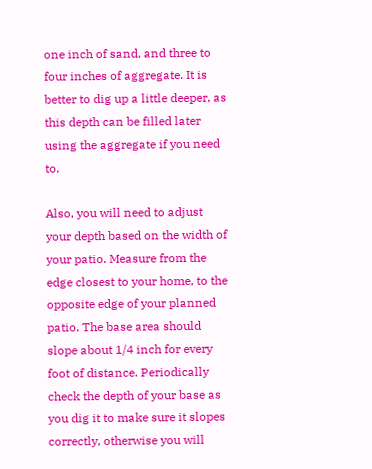one inch of sand, and three to four inches of aggregate. It is better to dig up a little deeper, as this depth can be filled later using the aggregate if you need to.

Also, you will need to adjust your depth based on the width of your patio. Measure from the edge closest to your home, to the opposite edge of your planned patio. The base area should slope about 1/4 inch for every foot of distance. Periodically check the depth of your base as you dig it to make sure it slopes correctly, otherwise you will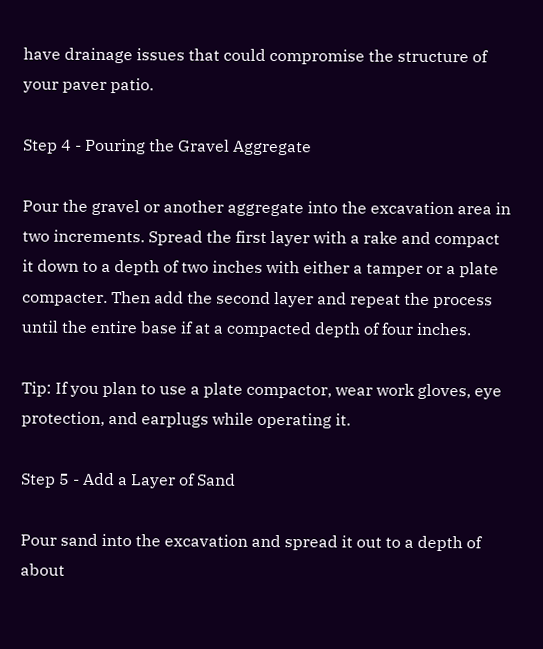have drainage issues that could compromise the structure of your paver patio.

Step 4 - Pouring the Gravel Aggregate

Pour the gravel or another aggregate into the excavation area in two increments. Spread the first layer with a rake and compact it down to a depth of two inches with either a tamper or a plate compacter. Then add the second layer and repeat the process until the entire base if at a compacted depth of four inches.

Tip: If you plan to use a plate compactor, wear work gloves, eye protection, and earplugs while operating it.

Step 5 - Add a Layer of Sand

Pour sand into the excavation and spread it out to a depth of about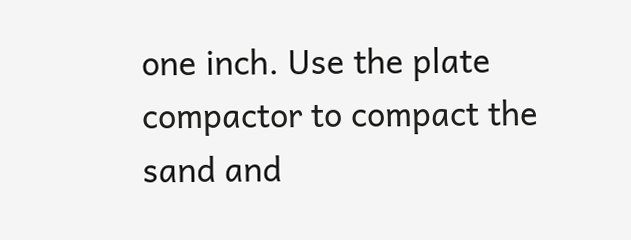one inch. Use the plate compactor to compact the sand and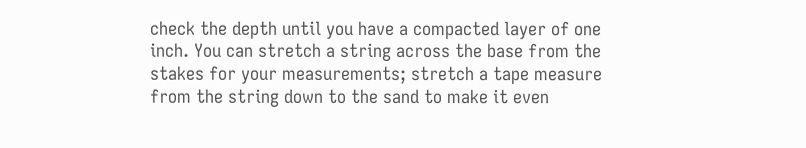check the depth until you have a compacted layer of one inch. You can stretch a string across the base from the stakes for your measurements; stretch a tape measure from the string down to the sand to make it even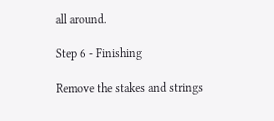all around.

Step 6 - Finishing

Remove the stakes and strings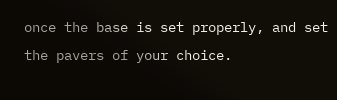once the base is set properly, and set the pavers of your choice.